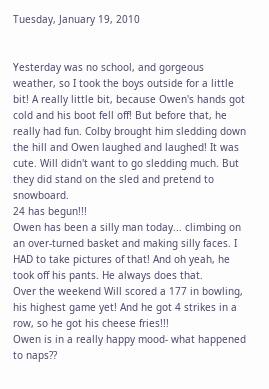Tuesday, January 19, 2010


Yesterday was no school, and gorgeous weather, so I took the boys outside for a little bit! A really little bit, because Owen's hands got cold and his boot fell off! But before that, he really had fun. Colby brought him sledding down the hill and Owen laughed and laughed! It was cute. Will didn't want to go sledding much. But they did stand on the sled and pretend to snowboard.
24 has begun!!!
Owen has been a silly man today... climbing on an over-turned basket and making silly faces. I HAD to take pictures of that! And oh yeah, he took off his pants. He always does that.
Over the weekend Will scored a 177 in bowling, his highest game yet! And he got 4 strikes in a row, so he got his cheese fries!!!
Owen is in a really happy mood- what happened to naps??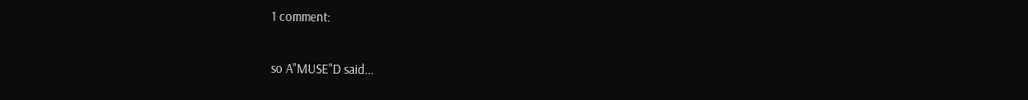1 comment:

so A"MUSE"D said...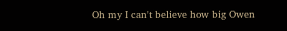Oh my I can't believe how big Owen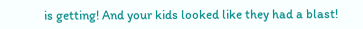is getting! And your kids looked like they had a blast!